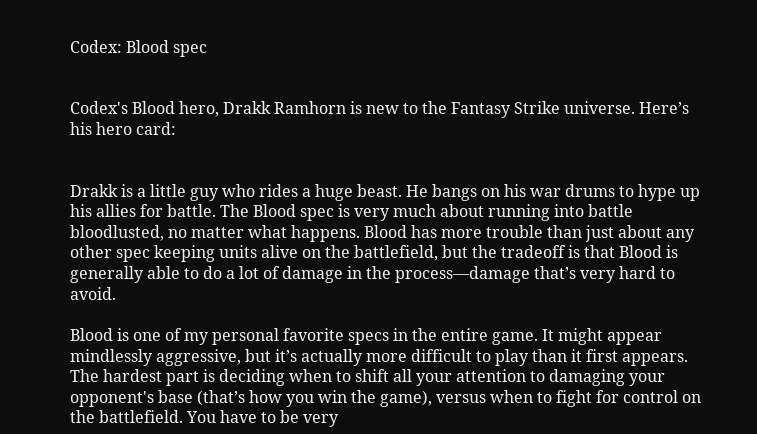Codex: Blood spec


Codex's Blood hero, Drakk Ramhorn is new to the Fantasy Strike universe. Here’s his hero card:


Drakk is a little guy who rides a huge beast. He bangs on his war drums to hype up his allies for battle. The Blood spec is very much about running into battle bloodlusted, no matter what happens. Blood has more trouble than just about any other spec keeping units alive on the battlefield, but the tradeoff is that Blood is generally able to do a lot of damage in the process—damage that’s very hard to avoid.

Blood is one of my personal favorite specs in the entire game. It might appear mindlessly aggressive, but it’s actually more difficult to play than it first appears. The hardest part is deciding when to shift all your attention to damaging your opponent's base (that’s how you win the game), versus when to fight for control on the battlefield. You have to be very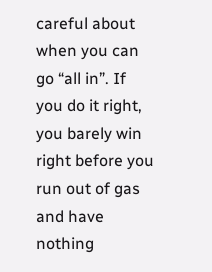careful about when you can go “all in”. If you do it right, you barely win right before you run out of gas and have nothing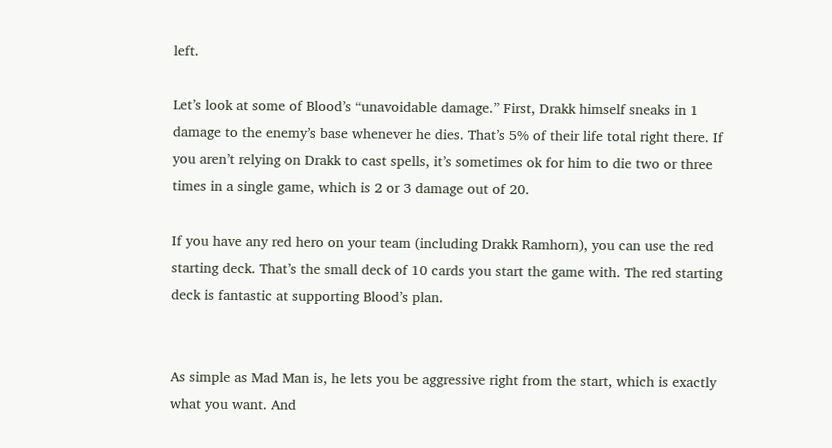left.

Let’s look at some of Blood’s “unavoidable damage.” First, Drakk himself sneaks in 1 damage to the enemy’s base whenever he dies. That’s 5% of their life total right there. If you aren’t relying on Drakk to cast spells, it’s sometimes ok for him to die two or three times in a single game, which is 2 or 3 damage out of 20.

If you have any red hero on your team (including Drakk Ramhorn), you can use the red starting deck. That’s the small deck of 10 cards you start the game with. The red starting deck is fantastic at supporting Blood’s plan.


As simple as Mad Man is, he lets you be aggressive right from the start, which is exactly what you want. And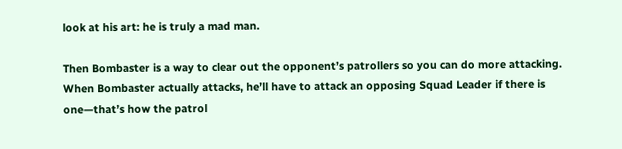look at his art: he is truly a mad man.

Then Bombaster is a way to clear out the opponent’s patrollers so you can do more attacking. When Bombaster actually attacks, he’ll have to attack an opposing Squad Leader if there is one—that’s how the patrol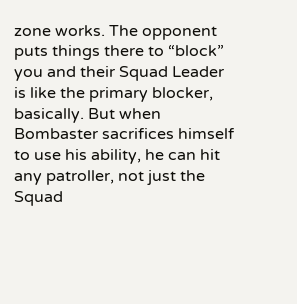zone works. The opponent puts things there to “block” you and their Squad Leader is like the primary blocker, basically. But when Bombaster sacrifices himself to use his ability, he can hit any patroller, not just the Squad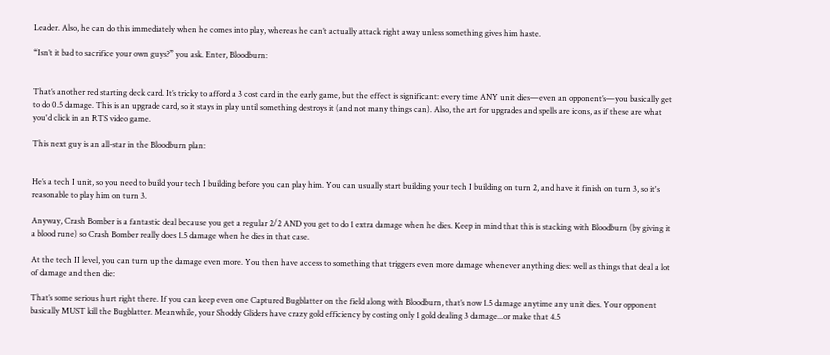Leader. Also, he can do this immediately when he comes into play, whereas he can’t actually attack right away unless something gives him haste.

“Isn’t it bad to sacrifice your own guys?” you ask. Enter, Bloodburn:


That’s another red starting deck card. It’s tricky to afford a 3 cost card in the early game, but the effect is significant: every time ANY unit dies—even an opponent’s—you basically get to do 0.5 damage. This is an upgrade card, so it stays in play until something destroys it (and not many things can). Also, the art for upgrades and spells are icons, as if these are what you'd click in an RTS video game.

This next guy is an all-star in the Bloodburn plan:


He’s a tech I unit, so you need to build your tech I building before you can play him. You can usually start building your tech I building on turn 2, and have it finish on turn 3, so it's reasonable to play him on turn 3.

Anyway, Crash Bomber is a fantastic deal because you get a regular 2/2 AND you get to do 1 extra damage when he dies. Keep in mind that this is stacking with Bloodburn (by giving it a blood rune) so Crash Bomber really does 1.5 damage when he dies in that case.

At the tech II level, you can turn up the damage even more. You then have access to something that triggers even more damage whenever anything dies: well as things that deal a lot of damage and then die:

That’s some serious hurt right there. If you can keep even one Captured Bugblatter on the field along with Bloodburn, that’s now 1.5 damage anytime any unit dies. Your opponent basically MUST kill the Bugblatter. Meanwhile, your Shoddy Gliders have crazy gold efficiency by costing only 1 gold dealing 3 damage...or make that 4.5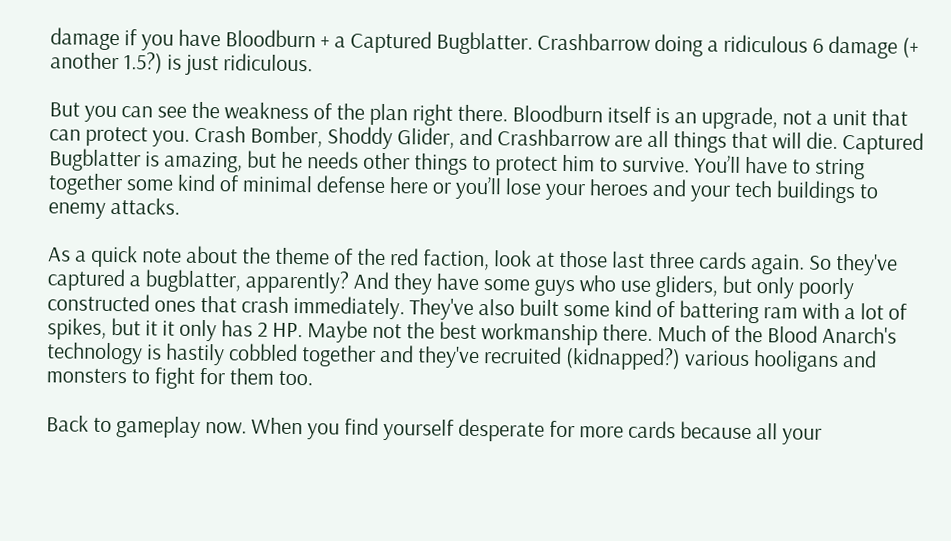damage if you have Bloodburn + a Captured Bugblatter. Crashbarrow doing a ridiculous 6 damage (+ another 1.5?) is just ridiculous.

But you can see the weakness of the plan right there. Bloodburn itself is an upgrade, not a unit that can protect you. Crash Bomber, Shoddy Glider, and Crashbarrow are all things that will die. Captured Bugblatter is amazing, but he needs other things to protect him to survive. You’ll have to string together some kind of minimal defense here or you’ll lose your heroes and your tech buildings to enemy attacks.

As a quick note about the theme of the red faction, look at those last three cards again. So they've captured a bugblatter, apparently? And they have some guys who use gliders, but only poorly constructed ones that crash immediately. They've also built some kind of battering ram with a lot of spikes, but it it only has 2 HP. Maybe not the best workmanship there. Much of the Blood Anarch's technology is hastily cobbled together and they've recruited (kidnapped?) various hooligans and monsters to fight for them too.

Back to gameplay now. When you find yourself desperate for more cards because all your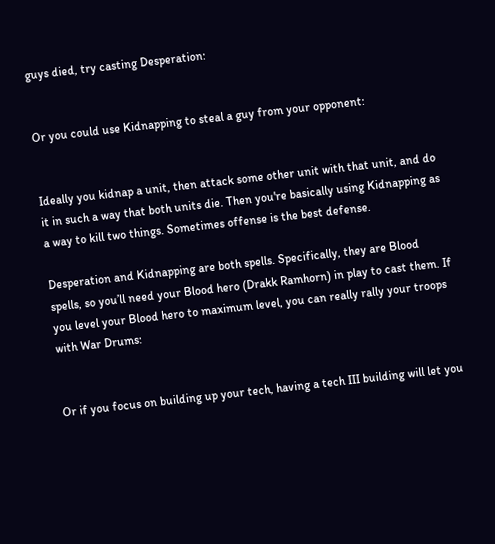guys died, try casting Desperation:


Or you could use Kidnapping to steal a guy from your opponent:


Ideally you kidnap a unit, then attack some other unit with that unit, and do it in such a way that both units die. Then you're basically using Kidnapping as a way to kill two things. Sometimes offense is the best defense.

Desperation and Kidnapping are both spells. Specifically, they are Blood spells, so you’ll need your Blood hero (Drakk Ramhorn) in play to cast them. If you level your Blood hero to maximum level, you can really rally your troops with War Drums:


Or if you focus on building up your tech, having a tech III building will let you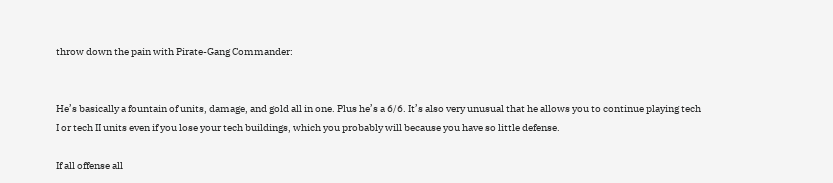throw down the pain with Pirate-Gang Commander:


He’s basically a fountain of units, damage, and gold all in one. Plus he’s a 6/6. It’s also very unusual that he allows you to continue playing tech I or tech II units even if you lose your tech buildings, which you probably will because you have so little defense.

If all offense all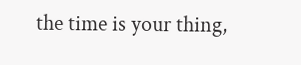the time is your thing,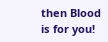then Blood is for you!